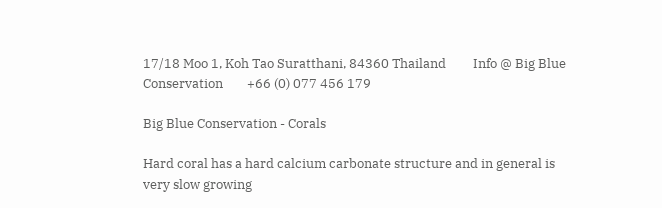17/18 Moo 1, Koh Tao Suratthani, 84360 Thailand         Info @ Big Blue Conservation        +66 (0) 077 456 179

Big Blue Conservation - Corals

Hard coral has a hard calcium carbonate structure and in general is very slow growing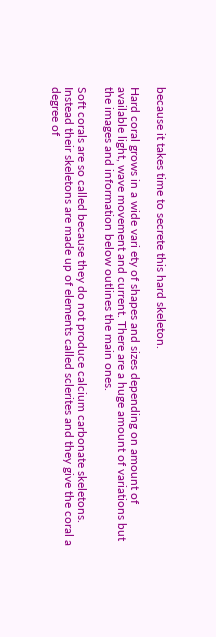because it takes time to secrete this hard skeleton.

Hard coral grows in a wide vari ety of shapes and sizes depending on amount of available light, wave movement and current. There are a huge amount of variations but the images and information below outlines the main ones.

Soft corals are so called because they do not produce calcium carbonate skeletons. Instead their skeletons are made up of elements called sclerites and they give the coral a degree of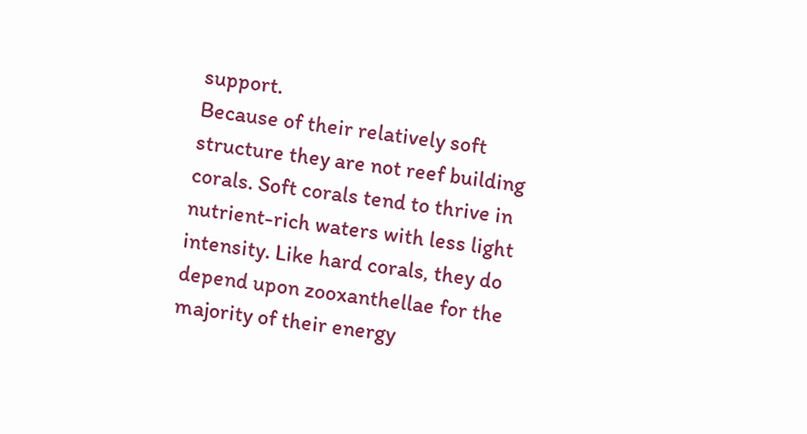support.
Because of their relatively soft structure they are not reef building corals. Soft corals tend to thrive in nutrient-rich waters with less light intensity. Like hard corals, they do depend upon zooxanthellae for the majority of their energy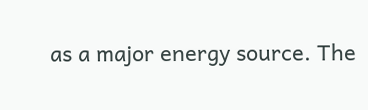as a major energy source. The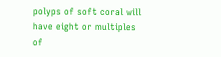polyps of soft coral will have eight or multiples of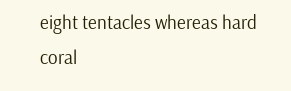eight tentacles whereas hard coral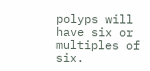polyps will have six or multiples of six.